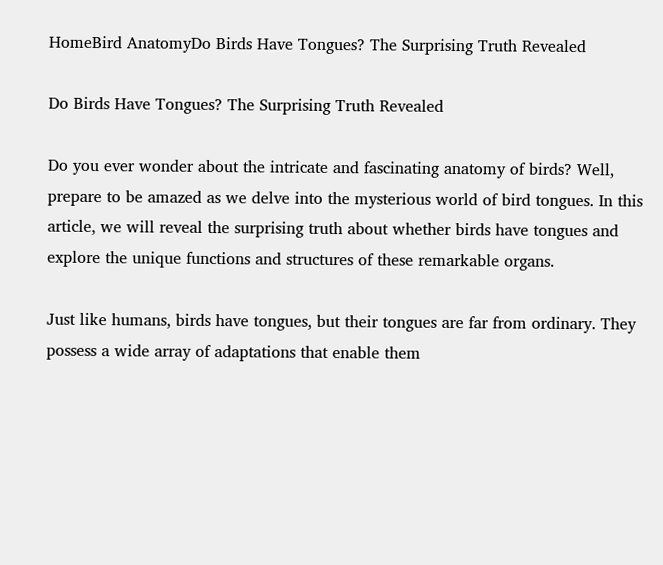HomeBird AnatomyDo Birds Have Tongues? The Surprising Truth Revealed

Do Birds Have Tongues? The Surprising Truth Revealed

Do you ever wonder about the intricate and fascinating anatomy of birds? Well, prepare to be amazed as we delve into the mysterious world of bird tongues. In this article, we will reveal the surprising truth about whether birds have tongues and explore the unique functions and structures of these remarkable organs.

Just like humans, birds have tongues, but their tongues are far from ordinary. They possess a wide array of adaptations that enable them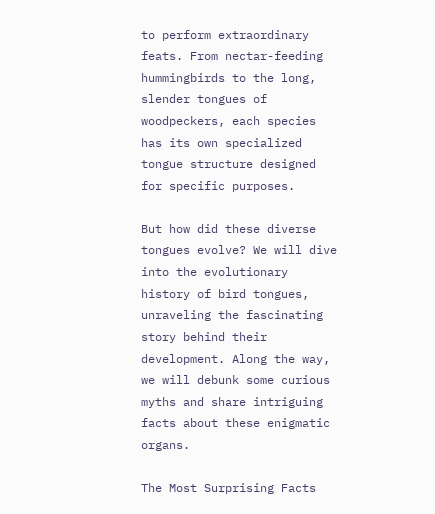to perform extraordinary feats. From nectar-feeding hummingbirds to the long, slender tongues of woodpeckers, each species has its own specialized tongue structure designed for specific purposes.

But how did these diverse tongues evolve? We will dive into the evolutionary history of bird tongues, unraveling the fascinating story behind their development. Along the way, we will debunk some curious myths and share intriguing facts about these enigmatic organs.

The Most Surprising Facts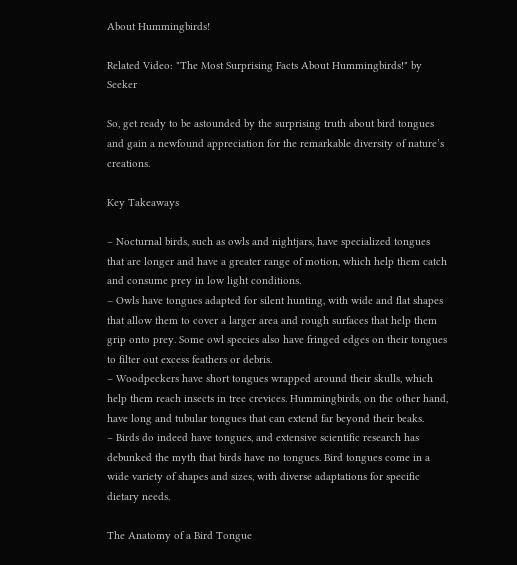About Hummingbirds!

Related Video: "The Most Surprising Facts About Hummingbirds!" by Seeker

So, get ready to be astounded by the surprising truth about bird tongues and gain a newfound appreciation for the remarkable diversity of nature’s creations.

Key Takeaways

– Nocturnal birds, such as owls and nightjars, have specialized tongues that are longer and have a greater range of motion, which help them catch and consume prey in low light conditions.
– Owls have tongues adapted for silent hunting, with wide and flat shapes that allow them to cover a larger area and rough surfaces that help them grip onto prey. Some owl species also have fringed edges on their tongues to filter out excess feathers or debris.
– Woodpeckers have short tongues wrapped around their skulls, which help them reach insects in tree crevices. Hummingbirds, on the other hand, have long and tubular tongues that can extend far beyond their beaks.
– Birds do indeed have tongues, and extensive scientific research has debunked the myth that birds have no tongues. Bird tongues come in a wide variety of shapes and sizes, with diverse adaptations for specific dietary needs.

The Anatomy of a Bird Tongue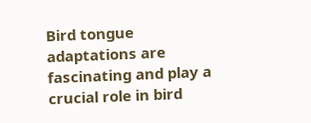Bird tongue adaptations are fascinating and play a crucial role in bird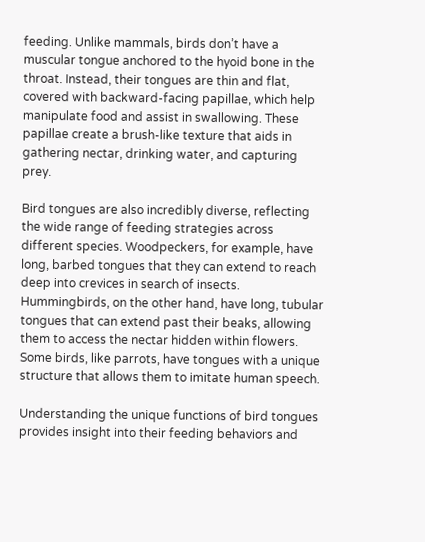feeding. Unlike mammals, birds don’t have a muscular tongue anchored to the hyoid bone in the throat. Instead, their tongues are thin and flat, covered with backward-facing papillae, which help manipulate food and assist in swallowing. These papillae create a brush-like texture that aids in gathering nectar, drinking water, and capturing prey.

Bird tongues are also incredibly diverse, reflecting the wide range of feeding strategies across different species. Woodpeckers, for example, have long, barbed tongues that they can extend to reach deep into crevices in search of insects. Hummingbirds, on the other hand, have long, tubular tongues that can extend past their beaks, allowing them to access the nectar hidden within flowers. Some birds, like parrots, have tongues with a unique structure that allows them to imitate human speech.

Understanding the unique functions of bird tongues provides insight into their feeding behaviors and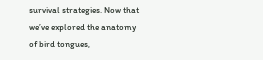survival strategies. Now that we’ve explored the anatomy of bird tongues,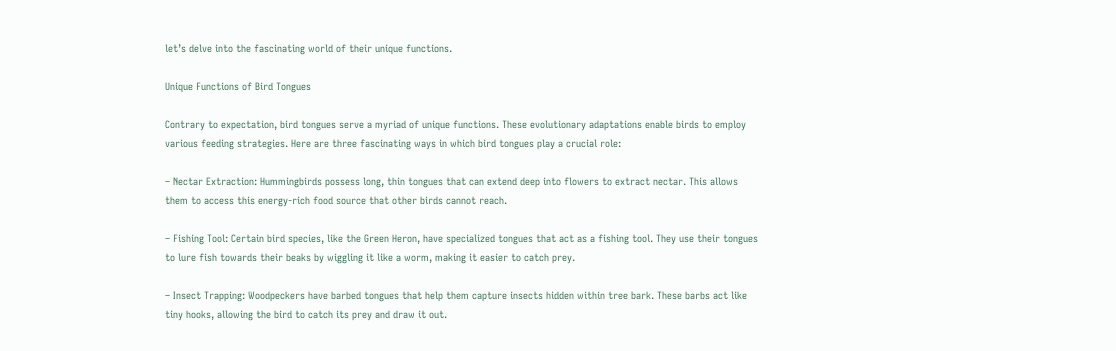let’s delve into the fascinating world of their unique functions.

Unique Functions of Bird Tongues

Contrary to expectation, bird tongues serve a myriad of unique functions. These evolutionary adaptations enable birds to employ various feeding strategies. Here are three fascinating ways in which bird tongues play a crucial role:

– Nectar Extraction: Hummingbirds possess long, thin tongues that can extend deep into flowers to extract nectar. This allows them to access this energy-rich food source that other birds cannot reach.

– Fishing Tool: Certain bird species, like the Green Heron, have specialized tongues that act as a fishing tool. They use their tongues to lure fish towards their beaks by wiggling it like a worm, making it easier to catch prey.

– Insect Trapping: Woodpeckers have barbed tongues that help them capture insects hidden within tree bark. These barbs act like tiny hooks, allowing the bird to catch its prey and draw it out.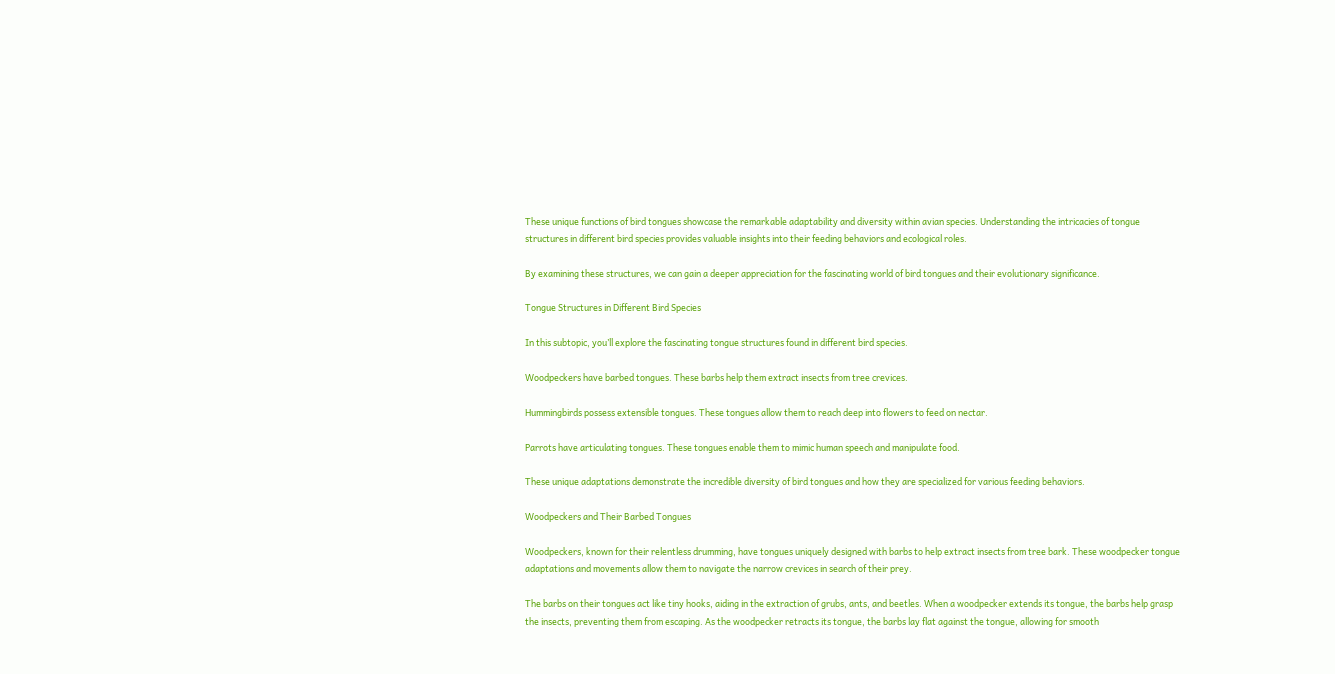These unique functions of bird tongues showcase the remarkable adaptability and diversity within avian species. Understanding the intricacies of tongue structures in different bird species provides valuable insights into their feeding behaviors and ecological roles.

By examining these structures, we can gain a deeper appreciation for the fascinating world of bird tongues and their evolutionary significance.

Tongue Structures in Different Bird Species

In this subtopic, you’ll explore the fascinating tongue structures found in different bird species.

Woodpeckers have barbed tongues. These barbs help them extract insects from tree crevices.

Hummingbirds possess extensible tongues. These tongues allow them to reach deep into flowers to feed on nectar.

Parrots have articulating tongues. These tongues enable them to mimic human speech and manipulate food.

These unique adaptations demonstrate the incredible diversity of bird tongues and how they are specialized for various feeding behaviors.

Woodpeckers and Their Barbed Tongues

Woodpeckers, known for their relentless drumming, have tongues uniquely designed with barbs to help extract insects from tree bark. These woodpecker tongue adaptations and movements allow them to navigate the narrow crevices in search of their prey.

The barbs on their tongues act like tiny hooks, aiding in the extraction of grubs, ants, and beetles. When a woodpecker extends its tongue, the barbs help grasp the insects, preventing them from escaping. As the woodpecker retracts its tongue, the barbs lay flat against the tongue, allowing for smooth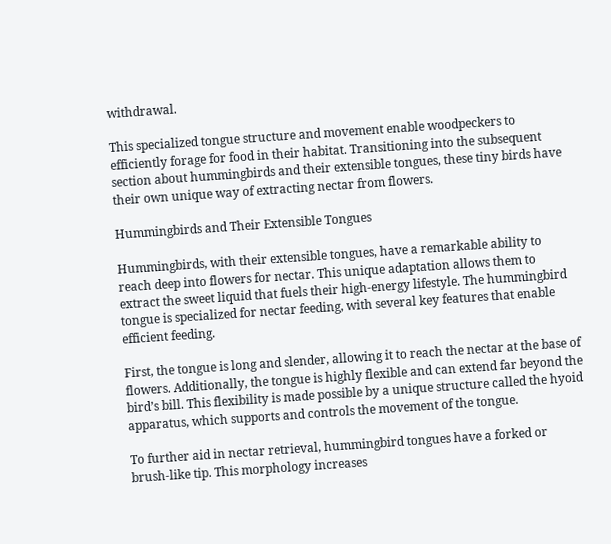withdrawal.

This specialized tongue structure and movement enable woodpeckers to efficiently forage for food in their habitat. Transitioning into the subsequent section about hummingbirds and their extensible tongues, these tiny birds have their own unique way of extracting nectar from flowers.

Hummingbirds and Their Extensible Tongues

Hummingbirds, with their extensible tongues, have a remarkable ability to reach deep into flowers for nectar. This unique adaptation allows them to extract the sweet liquid that fuels their high-energy lifestyle. The hummingbird tongue is specialized for nectar feeding, with several key features that enable efficient feeding.

First, the tongue is long and slender, allowing it to reach the nectar at the base of flowers. Additionally, the tongue is highly flexible and can extend far beyond the bird’s bill. This flexibility is made possible by a unique structure called the hyoid apparatus, which supports and controls the movement of the tongue.

To further aid in nectar retrieval, hummingbird tongues have a forked or brush-like tip. This morphology increases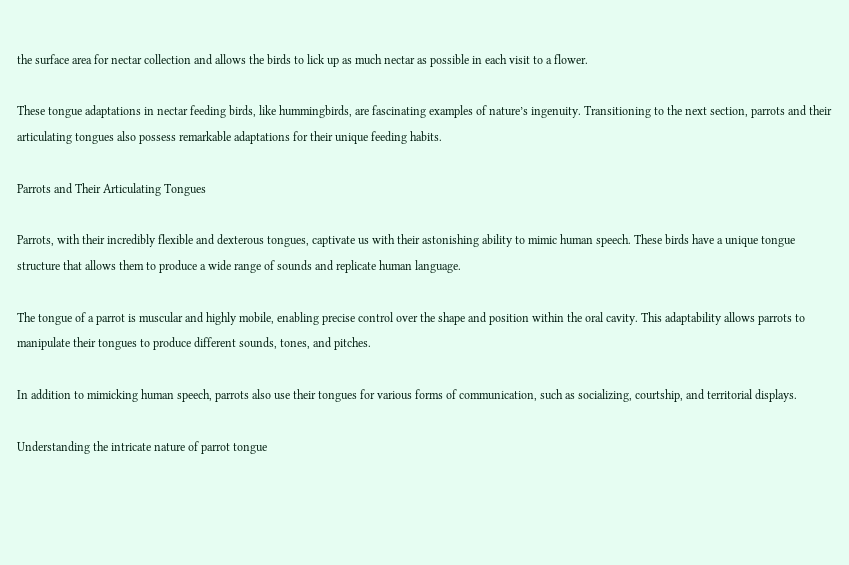the surface area for nectar collection and allows the birds to lick up as much nectar as possible in each visit to a flower.

These tongue adaptations in nectar feeding birds, like hummingbirds, are fascinating examples of nature’s ingenuity. Transitioning to the next section, parrots and their articulating tongues also possess remarkable adaptations for their unique feeding habits.

Parrots and Their Articulating Tongues

Parrots, with their incredibly flexible and dexterous tongues, captivate us with their astonishing ability to mimic human speech. These birds have a unique tongue structure that allows them to produce a wide range of sounds and replicate human language.

The tongue of a parrot is muscular and highly mobile, enabling precise control over the shape and position within the oral cavity. This adaptability allows parrots to manipulate their tongues to produce different sounds, tones, and pitches.

In addition to mimicking human speech, parrots also use their tongues for various forms of communication, such as socializing, courtship, and territorial displays.

Understanding the intricate nature of parrot tongue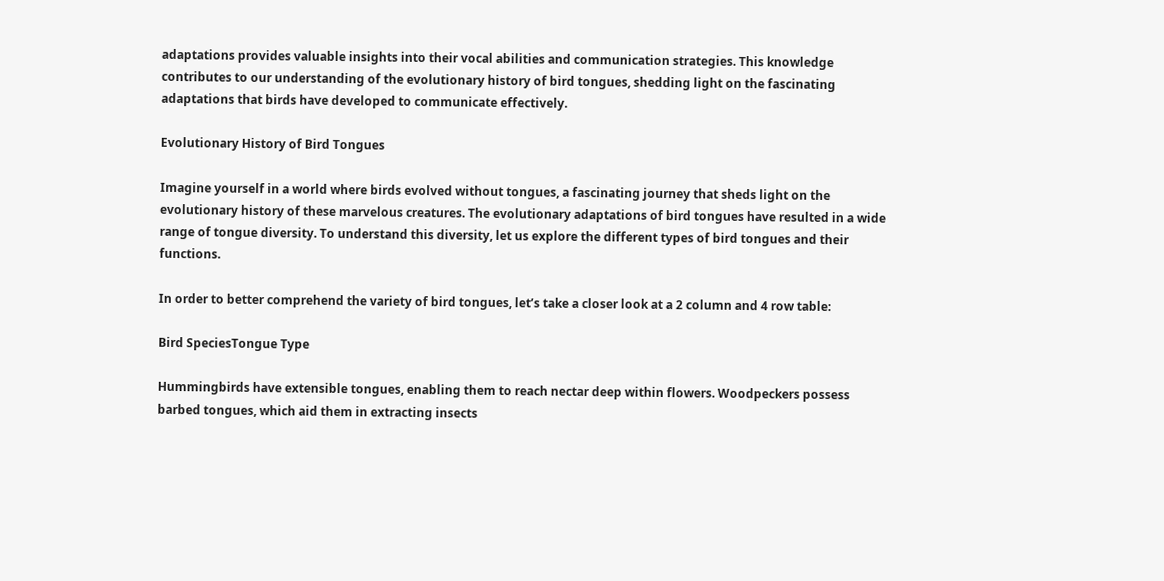adaptations provides valuable insights into their vocal abilities and communication strategies. This knowledge contributes to our understanding of the evolutionary history of bird tongues, shedding light on the fascinating adaptations that birds have developed to communicate effectively.

Evolutionary History of Bird Tongues

Imagine yourself in a world where birds evolved without tongues, a fascinating journey that sheds light on the evolutionary history of these marvelous creatures. The evolutionary adaptations of bird tongues have resulted in a wide range of tongue diversity. To understand this diversity, let us explore the different types of bird tongues and their functions.

In order to better comprehend the variety of bird tongues, let’s take a closer look at a 2 column and 4 row table:

Bird SpeciesTongue Type

Hummingbirds have extensible tongues, enabling them to reach nectar deep within flowers. Woodpeckers possess barbed tongues, which aid them in extracting insects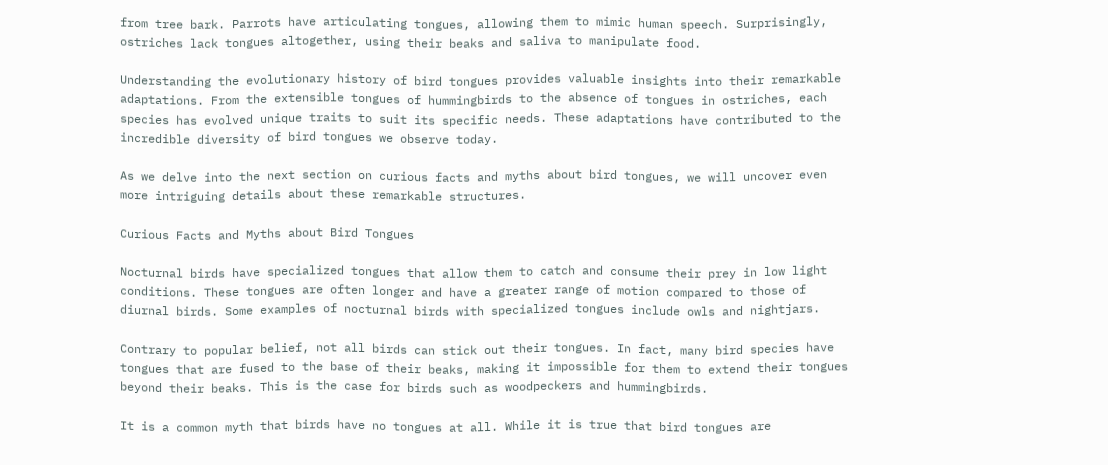from tree bark. Parrots have articulating tongues, allowing them to mimic human speech. Surprisingly, ostriches lack tongues altogether, using their beaks and saliva to manipulate food.

Understanding the evolutionary history of bird tongues provides valuable insights into their remarkable adaptations. From the extensible tongues of hummingbirds to the absence of tongues in ostriches, each species has evolved unique traits to suit its specific needs. These adaptations have contributed to the incredible diversity of bird tongues we observe today.

As we delve into the next section on curious facts and myths about bird tongues, we will uncover even more intriguing details about these remarkable structures.

Curious Facts and Myths about Bird Tongues

Nocturnal birds have specialized tongues that allow them to catch and consume their prey in low light conditions. These tongues are often longer and have a greater range of motion compared to those of diurnal birds. Some examples of nocturnal birds with specialized tongues include owls and nightjars.

Contrary to popular belief, not all birds can stick out their tongues. In fact, many bird species have tongues that are fused to the base of their beaks, making it impossible for them to extend their tongues beyond their beaks. This is the case for birds such as woodpeckers and hummingbirds.

It is a common myth that birds have no tongues at all. While it is true that bird tongues are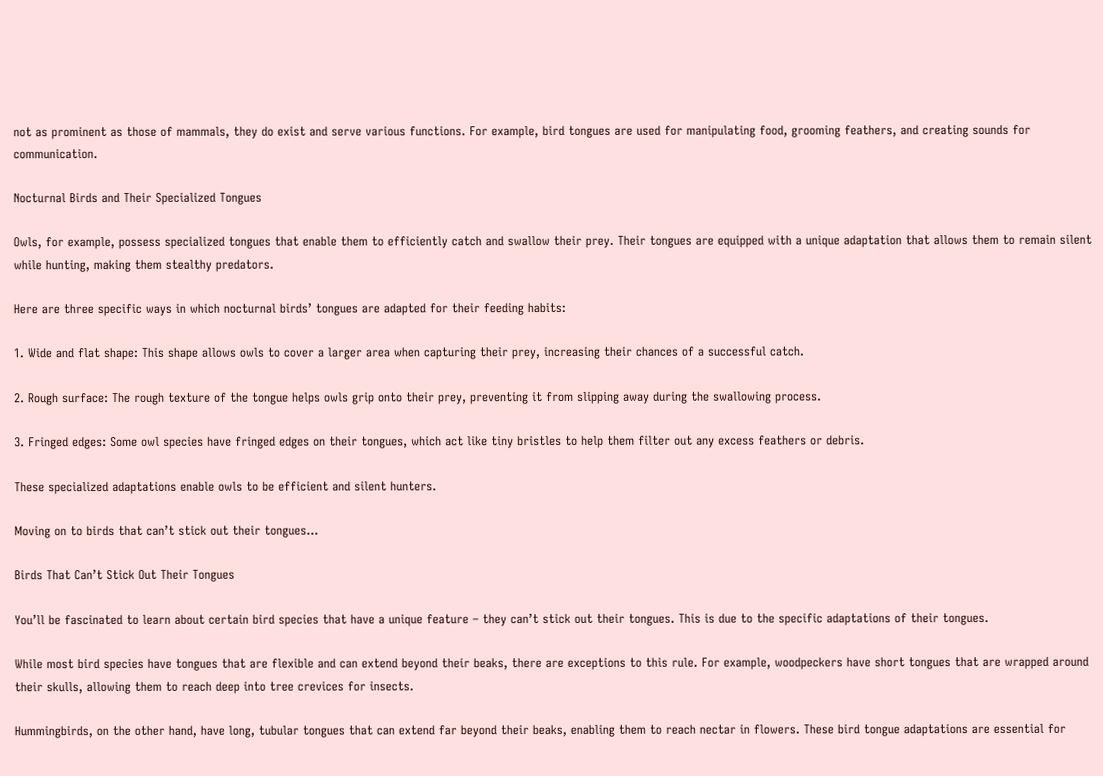not as prominent as those of mammals, they do exist and serve various functions. For example, bird tongues are used for manipulating food, grooming feathers, and creating sounds for communication.

Nocturnal Birds and Their Specialized Tongues

Owls, for example, possess specialized tongues that enable them to efficiently catch and swallow their prey. Their tongues are equipped with a unique adaptation that allows them to remain silent while hunting, making them stealthy predators.

Here are three specific ways in which nocturnal birds’ tongues are adapted for their feeding habits:

1. Wide and flat shape: This shape allows owls to cover a larger area when capturing their prey, increasing their chances of a successful catch.

2. Rough surface: The rough texture of the tongue helps owls grip onto their prey, preventing it from slipping away during the swallowing process.

3. Fringed edges: Some owl species have fringed edges on their tongues, which act like tiny bristles to help them filter out any excess feathers or debris.

These specialized adaptations enable owls to be efficient and silent hunters.

Moving on to birds that can’t stick out their tongues…

Birds That Can’t Stick Out Their Tongues

You’ll be fascinated to learn about certain bird species that have a unique feature – they can’t stick out their tongues. This is due to the specific adaptations of their tongues.

While most bird species have tongues that are flexible and can extend beyond their beaks, there are exceptions to this rule. For example, woodpeckers have short tongues that are wrapped around their skulls, allowing them to reach deep into tree crevices for insects.

Hummingbirds, on the other hand, have long, tubular tongues that can extend far beyond their beaks, enabling them to reach nectar in flowers. These bird tongue adaptations are essential for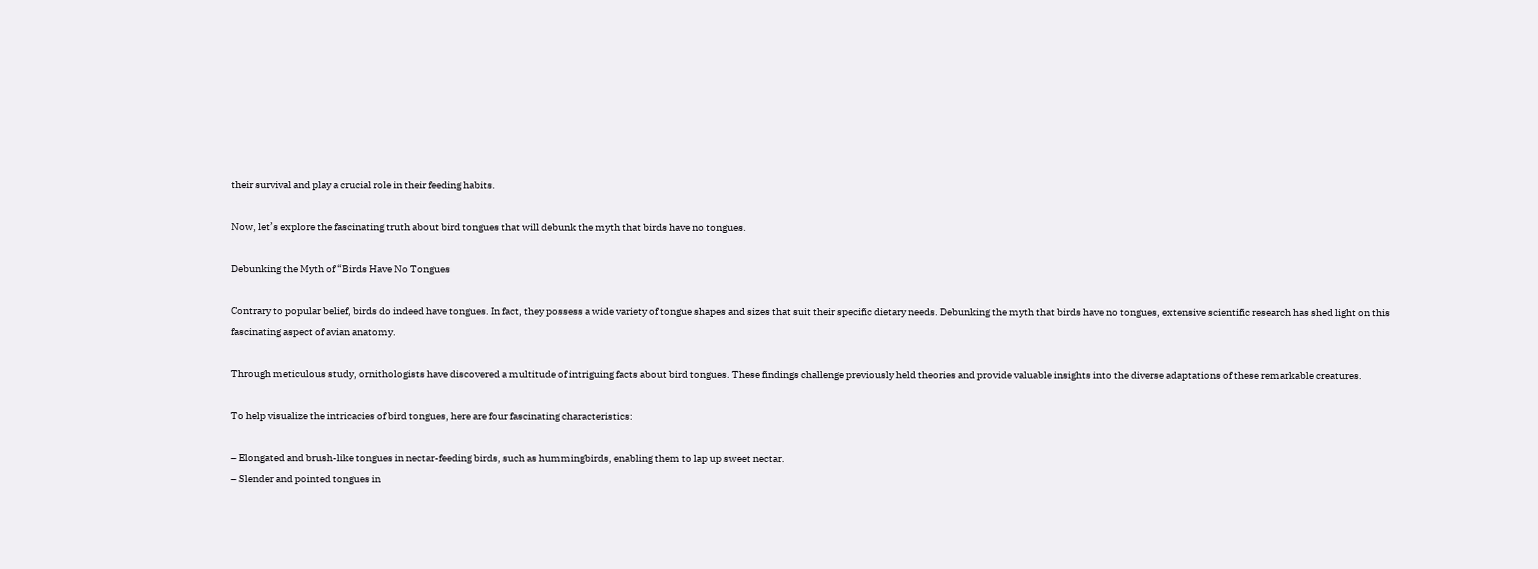their survival and play a crucial role in their feeding habits.

Now, let’s explore the fascinating truth about bird tongues that will debunk the myth that birds have no tongues.

Debunking the Myth of “Birds Have No Tongues

Contrary to popular belief, birds do indeed have tongues. In fact, they possess a wide variety of tongue shapes and sizes that suit their specific dietary needs. Debunking the myth that birds have no tongues, extensive scientific research has shed light on this fascinating aspect of avian anatomy.

Through meticulous study, ornithologists have discovered a multitude of intriguing facts about bird tongues. These findings challenge previously held theories and provide valuable insights into the diverse adaptations of these remarkable creatures.

To help visualize the intricacies of bird tongues, here are four fascinating characteristics:

– Elongated and brush-like tongues in nectar-feeding birds, such as hummingbirds, enabling them to lap up sweet nectar.
– Slender and pointed tongues in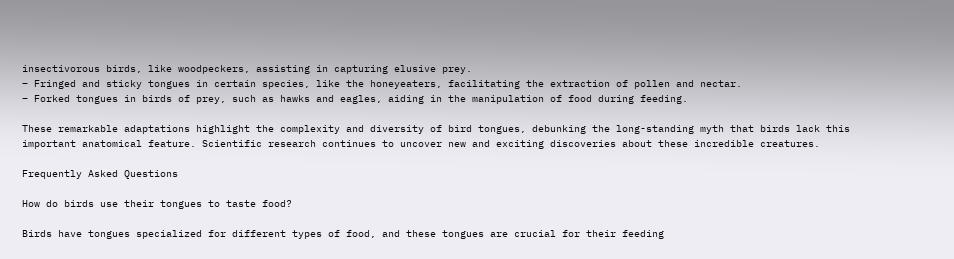insectivorous birds, like woodpeckers, assisting in capturing elusive prey.
– Fringed and sticky tongues in certain species, like the honeyeaters, facilitating the extraction of pollen and nectar.
– Forked tongues in birds of prey, such as hawks and eagles, aiding in the manipulation of food during feeding.

These remarkable adaptations highlight the complexity and diversity of bird tongues, debunking the long-standing myth that birds lack this important anatomical feature. Scientific research continues to uncover new and exciting discoveries about these incredible creatures.

Frequently Asked Questions

How do birds use their tongues to taste food?

Birds have tongues specialized for different types of food, and these tongues are crucial for their feeding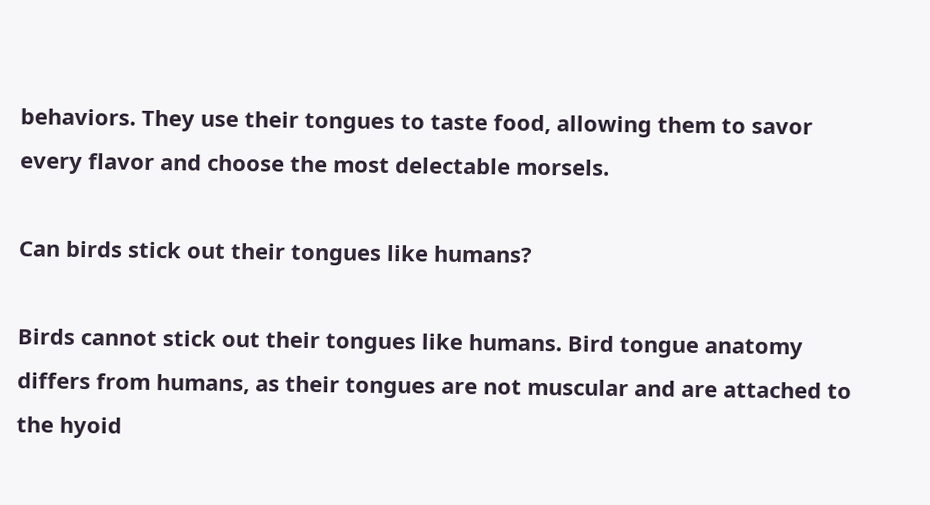behaviors. They use their tongues to taste food, allowing them to savor every flavor and choose the most delectable morsels.

Can birds stick out their tongues like humans?

Birds cannot stick out their tongues like humans. Bird tongue anatomy differs from humans, as their tongues are not muscular and are attached to the hyoid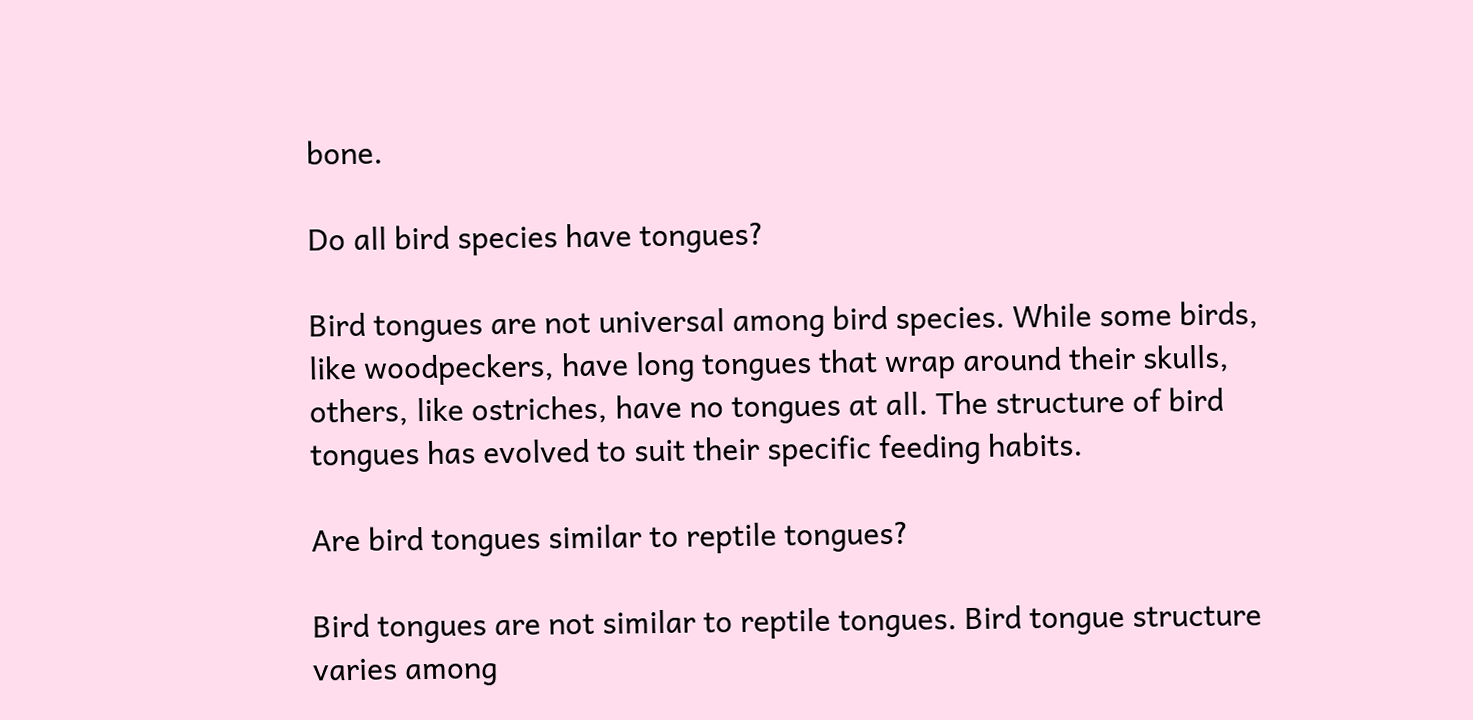bone.

Do all bird species have tongues?

Bird tongues are not universal among bird species. While some birds, like woodpeckers, have long tongues that wrap around their skulls, others, like ostriches, have no tongues at all. The structure of bird tongues has evolved to suit their specific feeding habits.

Are bird tongues similar to reptile tongues?

Bird tongues are not similar to reptile tongues. Bird tongue structure varies among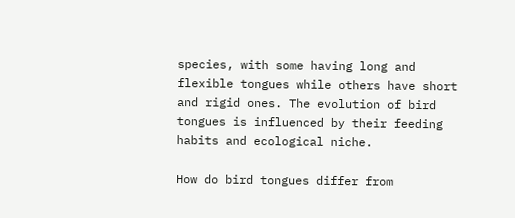species, with some having long and flexible tongues while others have short and rigid ones. The evolution of bird tongues is influenced by their feeding habits and ecological niche.

How do bird tongues differ from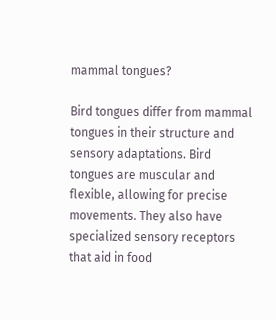mammal tongues?

Bird tongues differ from mammal tongues in their structure and sensory adaptations. Bird tongues are muscular and flexible, allowing for precise movements. They also have specialized sensory receptors that aid in food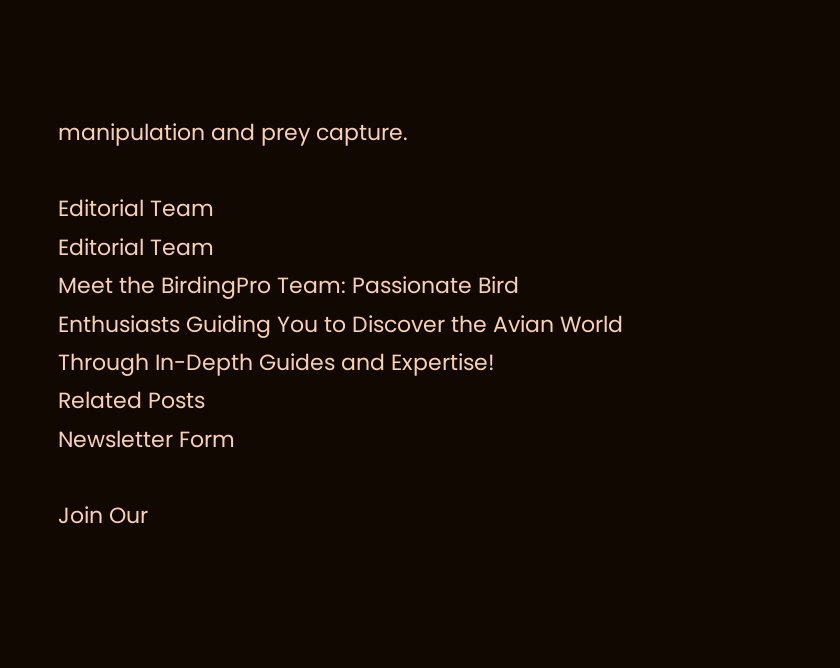manipulation and prey capture.

Editorial Team
Editorial Team
Meet the BirdingPro Team: Passionate Bird Enthusiasts Guiding You to Discover the Avian World Through In-Depth Guides and Expertise!
Related Posts
Newsletter Form

Join Our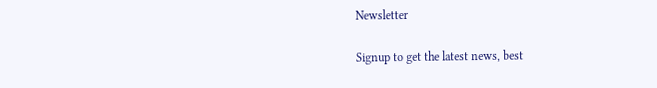Newsletter

Signup to get the latest news, best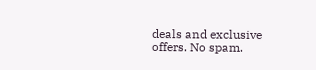deals and exclusive offers. No spam.